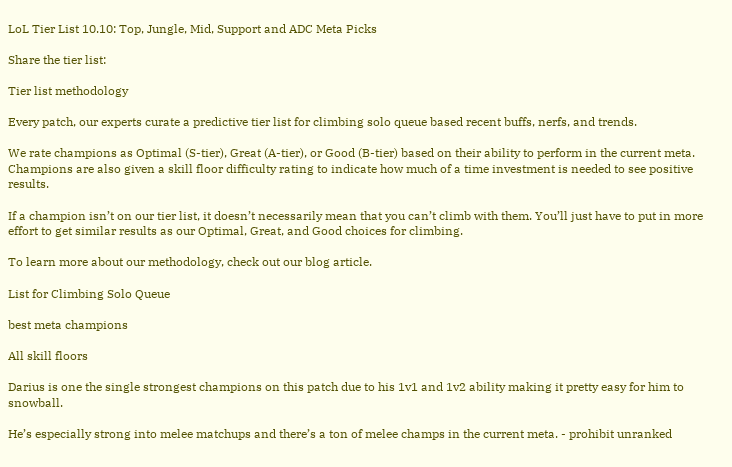LoL Tier List 10.10: Top, Jungle, Mid, Support and ADC Meta Picks

Share the tier list:

Tier list methodology

Every patch, our experts curate a predictive tier list for climbing solo queue based recent buffs, nerfs, and trends.

We rate champions as Optimal (S-tier), Great (A-tier), or Good (B-tier) based on their ability to perform in the current meta. Champions are also given a skill floor difficulty rating to indicate how much of a time investment is needed to see positive results.

If a champion isn’t on our tier list, it doesn’t necessarily mean that you can’t climb with them. You’ll just have to put in more effort to get similar results as our Optimal, Great, and Good choices for climbing.

To learn more about our methodology, check out our blog article.

List for Climbing Solo Queue

best meta champions

All skill floors

Darius is one the single strongest champions on this patch due to his 1v1 and 1v2 ability making it pretty easy for him to snowball.

He’s especially strong into melee matchups and there’s a ton of melee champs in the current meta. - prohibit unranked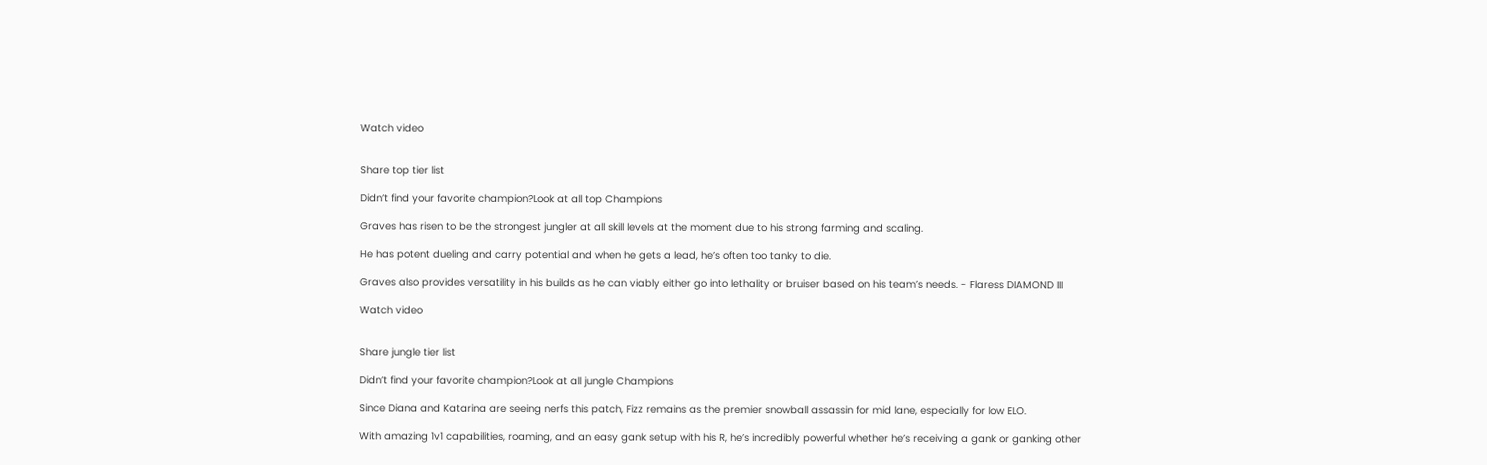Watch video


Share top tier list

Didn’t find your favorite champion?Look at all top Champions

Graves has risen to be the strongest jungler at all skill levels at the moment due to his strong farming and scaling.

He has potent dueling and carry potential and when he gets a lead, he’s often too tanky to die.

Graves also provides versatility in his builds as he can viably either go into lethality or bruiser based on his team’s needs. - Flaress DIAMOND III

Watch video


Share jungle tier list

Didn’t find your favorite champion?Look at all jungle Champions

Since Diana and Katarina are seeing nerfs this patch, Fizz remains as the premier snowball assassin for mid lane, especially for low ELO.

With amazing 1v1 capabilities, roaming, and an easy gank setup with his R, he’s incredibly powerful whether he’s receiving a gank or ganking other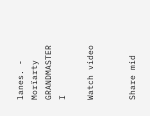lanes. - Morïarty GRANDMASTER I

Watch video


Share mid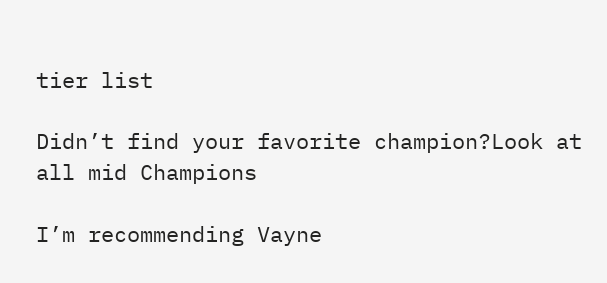tier list

Didn’t find your favorite champion?Look at all mid Champions

I’m recommending Vayne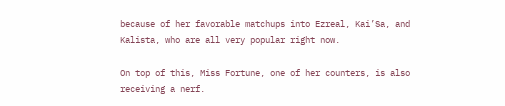because of her favorable matchups into Ezreal, Kai’Sa, and Kalista, who are all very popular right now.

On top of this, Miss Fortune, one of her counters, is also receiving a nerf.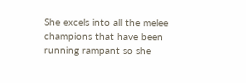She excels into all the melee champions that have been running rampant so she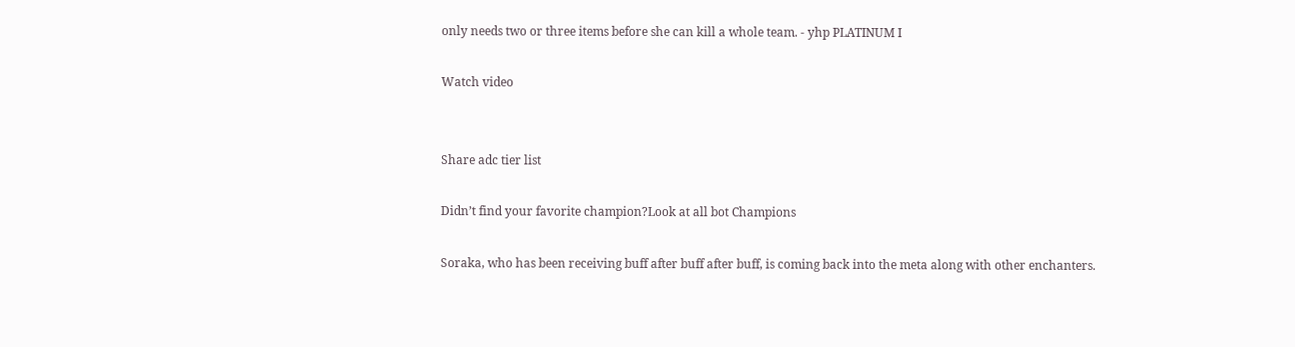only needs two or three items before she can kill a whole team. - yhp PLATINUM I

Watch video


Share adc tier list

Didn’t find your favorite champion?Look at all bot Champions

Soraka, who has been receiving buff after buff after buff, is coming back into the meta along with other enchanters.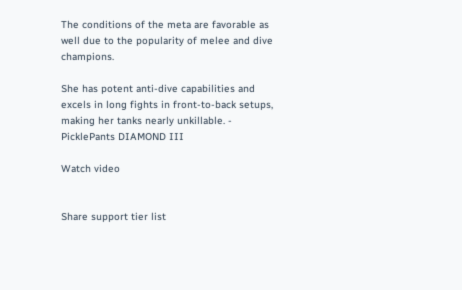The conditions of the meta are favorable as well due to the popularity of melee and dive champions.

She has potent anti-dive capabilities and excels in long fights in front-to-back setups, making her tanks nearly unkillable. - PicklePants DIAMOND III

Watch video


Share support tier list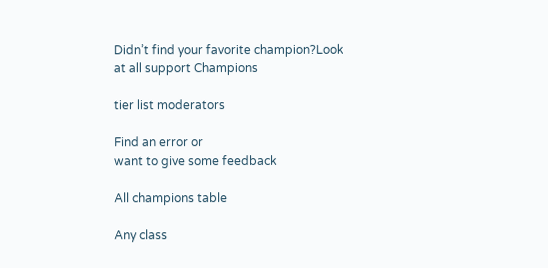Didn’t find your favorite champion?Look at all support Champions

tier list moderators

Find an error or
want to give some feedback

All champions table

Any class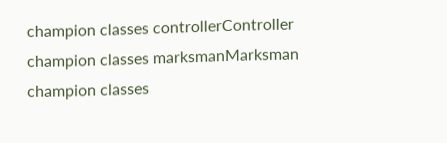champion classes controllerController
champion classes marksmanMarksman
champion classes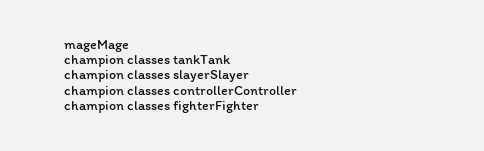mageMage
champion classes tankTank
champion classes slayerSlayer
champion classes controllerController
champion classes fighterFighter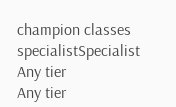champion classes specialistSpecialist
Any tier
Any tier